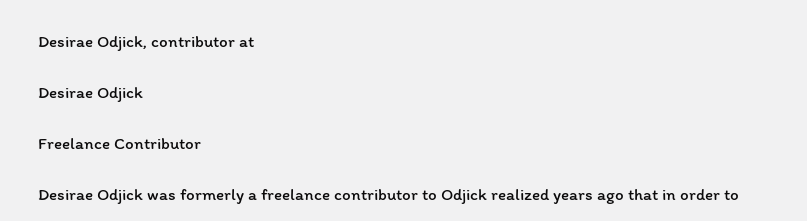Desirae Odjick, contributor at

Desirae Odjick

Freelance Contributor

Desirae Odjick was formerly a freelance contributor to Odjick realized years ago that in order to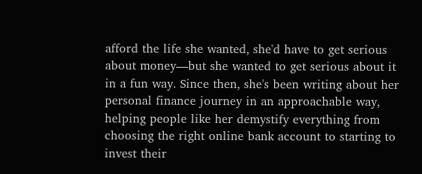afford the life she wanted, she'd have to get serious about money—but she wanted to get serious about it in a fun way. Since then, she's been writing about her personal finance journey in an approachable way, helping people like her demystify everything from choosing the right online bank account to starting to invest their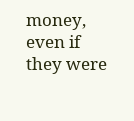money, even if they were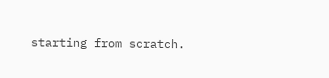starting from scratch.